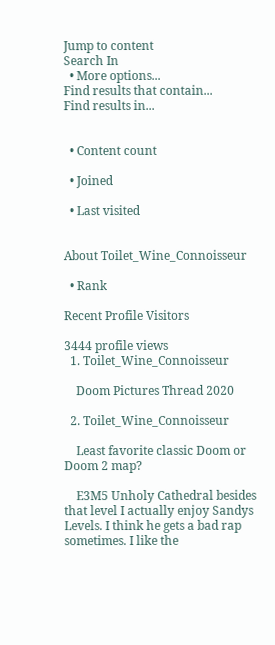Jump to content
Search In
  • More options...
Find results that contain...
Find results in...


  • Content count

  • Joined

  • Last visited


About Toilet_Wine_Connoisseur

  • Rank

Recent Profile Visitors

3444 profile views
  1. Toilet_Wine_Connoisseur

    Doom Pictures Thread 2020

  2. Toilet_Wine_Connoisseur

    Least favorite classic Doom or Doom 2 map?

    E3M5 Unholy Cathedral besides that level I actually enjoy Sandys Levels. I think he gets a bad rap sometimes. I like the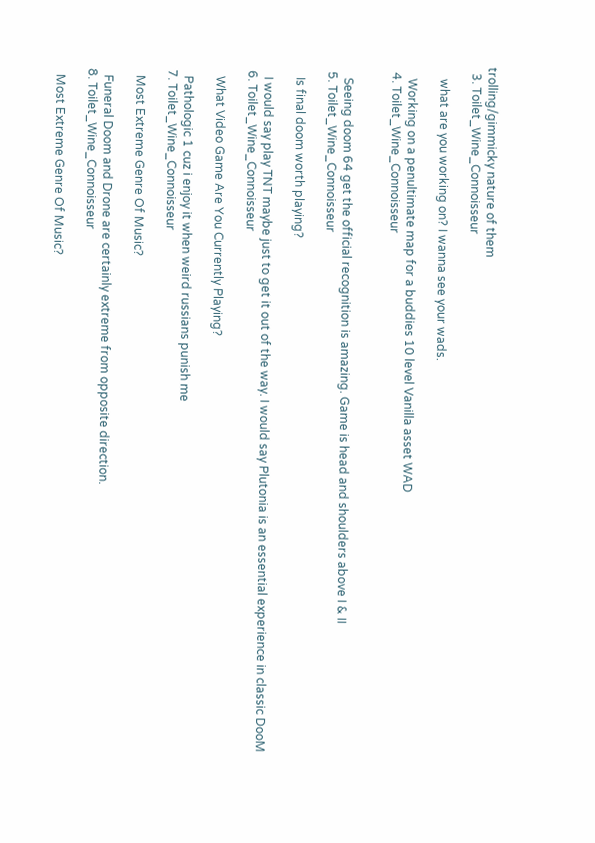trolling/gimmicky nature of them
  3. Toilet_Wine_Connoisseur

    what are you working on? I wanna see your wads.

    Working on a penultimate map for a buddies 10 level Vanilla asset WAD
  4. Toilet_Wine_Connoisseur


    Seeing doom 64 get the official recognition is amazing. Game is head and shoulders above I & II
  5. Toilet_Wine_Connoisseur

    Is final doom worth playing?

    I would say play TNT maybe just to get it out of the way. I would say Plutonia is an essential experience in classic DooM
  6. Toilet_Wine_Connoisseur

    What Video Game Are You Currently Playing?

    Pathologic 1 cuz i enjoy it when weird russians punish me
  7. Toilet_Wine_Connoisseur

    Most Extreme Genre Of Music?

    Funeral Doom and Drone are certainly extreme from opposite direction.
  8. Toilet_Wine_Connoisseur

    Most Extreme Genre Of Music?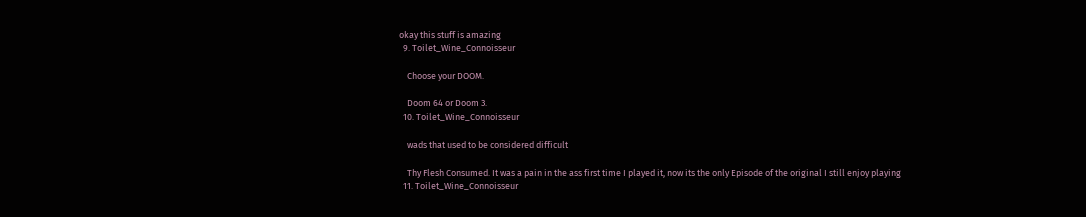okay this stuff is amazing
  9. Toilet_Wine_Connoisseur

    Choose your DOOM.

    Doom 64 or Doom 3.
  10. Toilet_Wine_Connoisseur

    wads that used to be considered difficult

    Thy Flesh Consumed. It was a pain in the ass first time I played it, now its the only Episode of the original I still enjoy playing
  11. Toilet_Wine_Connoisseur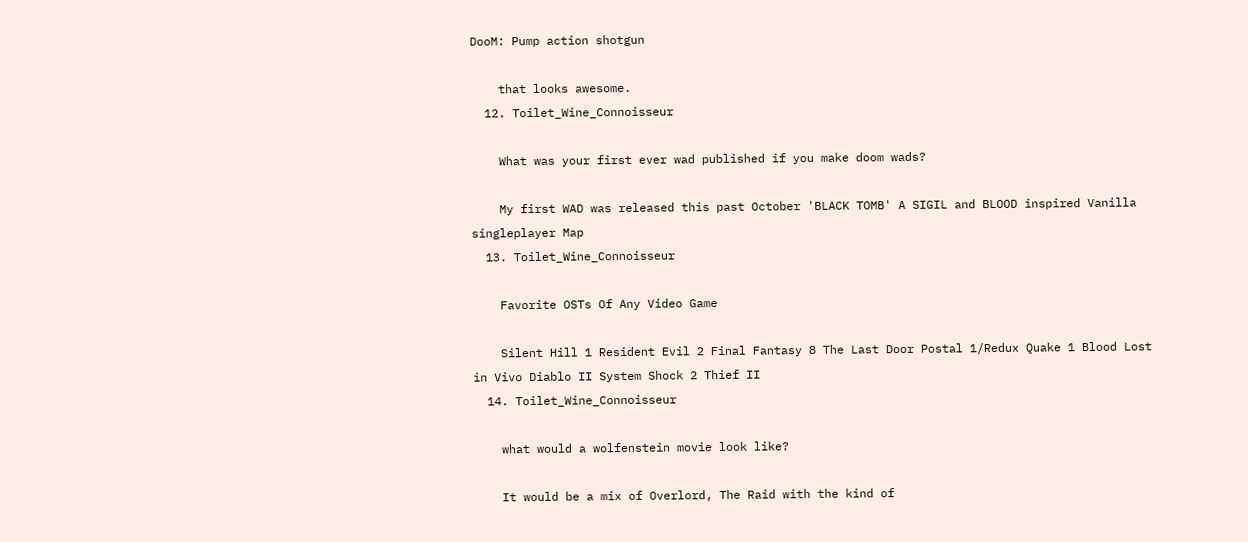DooM: Pump action shotgun

    that looks awesome.
  12. Toilet_Wine_Connoisseur

    What was your first ever wad published if you make doom wads?

    My first WAD was released this past October 'BLACK TOMB' A SIGIL and BLOOD inspired Vanilla singleplayer Map
  13. Toilet_Wine_Connoisseur

    Favorite OSTs Of Any Video Game

    Silent Hill 1 Resident Evil 2 Final Fantasy 8 The Last Door Postal 1/Redux Quake 1 Blood Lost in Vivo Diablo II System Shock 2 Thief II
  14. Toilet_Wine_Connoisseur

    what would a wolfenstein movie look like?

    It would be a mix of Overlord, The Raid with the kind of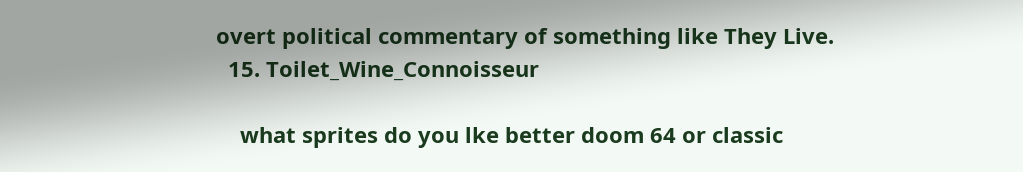overt political commentary of something like They Live.
  15. Toilet_Wine_Connoisseur

    what sprites do you lke better doom 64 or classic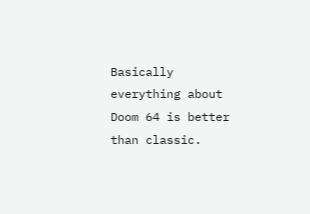Basically everything about Doom 64 is better than classic.